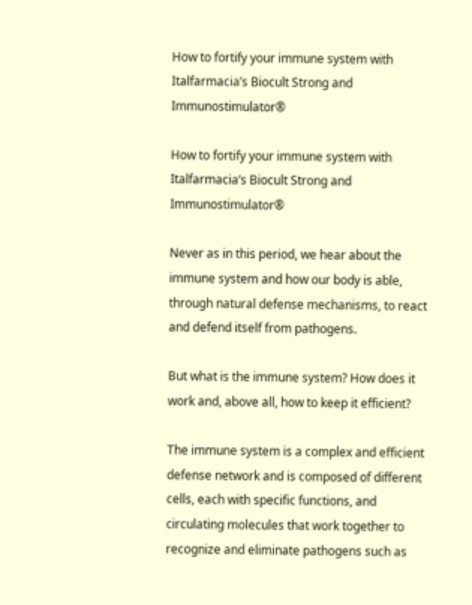How to fortify your immune system with Italfarmacia’s Biocult Strong and Immunostimulator®

How to fortify your immune system with Italfarmacia’s Biocult Strong and Immunostimulator®

Never as in this period, we hear about the immune system and how our body is able, through natural defense mechanisms, to react and defend itself from pathogens.

But what is the immune system? How does it work and, above all, how to keep it efficient?

The immune system is a complex and efficient defense network and is composed of different cells, each with specific functions, and circulating molecules that work together to recognize and eliminate pathogens such as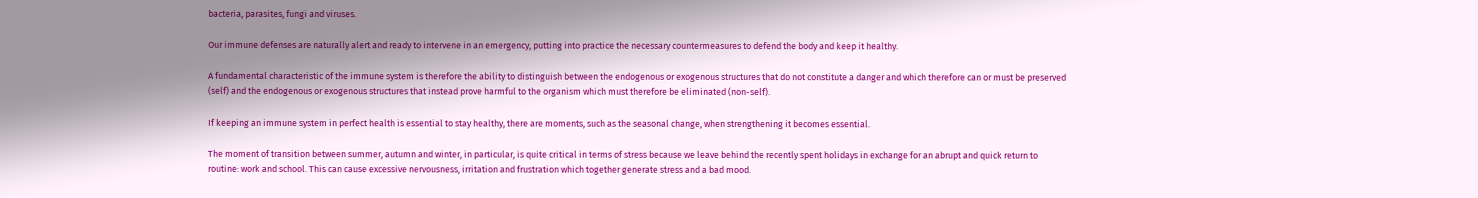bacteria, parasites, fungi and viruses.

Our immune defenses are naturally alert and ready to intervene in an emergency, putting into practice the necessary countermeasures to defend the body and keep it healthy.

A fundamental characteristic of the immune system is therefore the ability to distinguish between the endogenous or exogenous structures that do not constitute a danger and which therefore can or must be preserved (self) and the endogenous or exogenous structures that instead prove harmful to the organism which must therefore be eliminated (non-self).

If keeping an immune system in perfect health is essential to stay healthy, there are moments, such as the seasonal change, when strengthening it becomes essential.

The moment of transition between summer, autumn and winter, in particular, is quite critical in terms of stress because we leave behind the recently spent holidays in exchange for an abrupt and quick return to routine: work and school. This can cause excessive nervousness, irritation and frustration which together generate stress and a bad mood.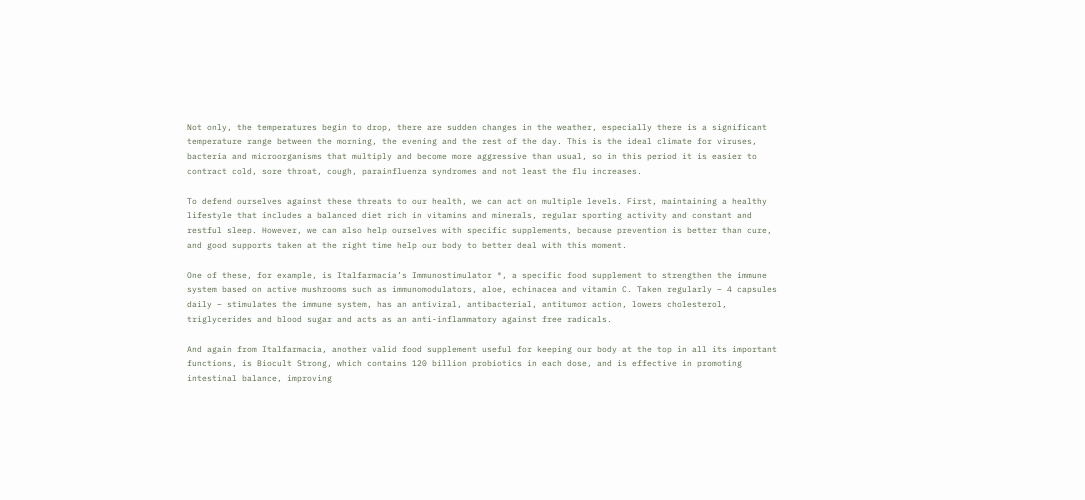Not only, the temperatures begin to drop, there are sudden changes in the weather, especially there is a significant temperature range between the morning, the evening and the rest of the day. This is the ideal climate for viruses, bacteria and microorganisms that multiply and become more aggressive than usual, so in this period it is easier to contract cold, sore throat, cough, parainfluenza syndromes and not least the flu increases.

To defend ourselves against these threats to our health, we can act on multiple levels. First, maintaining a healthy lifestyle that includes a balanced diet rich in vitamins and minerals, regular sporting activity and constant and restful sleep. However, we can also help ourselves with specific supplements, because prevention is better than cure, and good supports taken at the right time help our body to better deal with this moment.

One of these, for example, is Italfarmacia’s Immunostimulator ®, a specific food supplement to strengthen the immune system based on active mushrooms such as immunomodulators, aloe, echinacea and vitamin C. Taken regularly – 4 capsules daily – stimulates the immune system, has an antiviral, antibacterial, antitumor action, lowers cholesterol, triglycerides and blood sugar and acts as an anti-inflammatory against free radicals.

And again from Italfarmacia, another valid food supplement useful for keeping our body at the top in all its important functions, is Biocult Strong, which contains 120 billion probiotics in each dose, and is effective in promoting intestinal balance, improving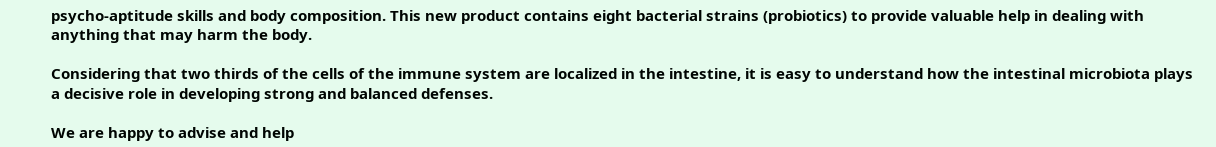psycho-aptitude skills and body composition. This new product contains eight bacterial strains (probiotics) to provide valuable help in dealing with anything that may harm the body.

Considering that two thirds of the cells of the immune system are localized in the intestine, it is easy to understand how the intestinal microbiota plays a decisive role in developing strong and balanced defenses.

We are happy to advise and help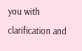you with clarification and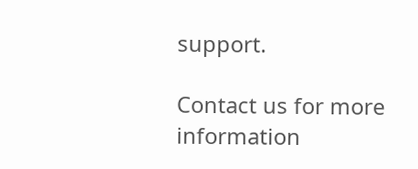support.

Contact us for more information